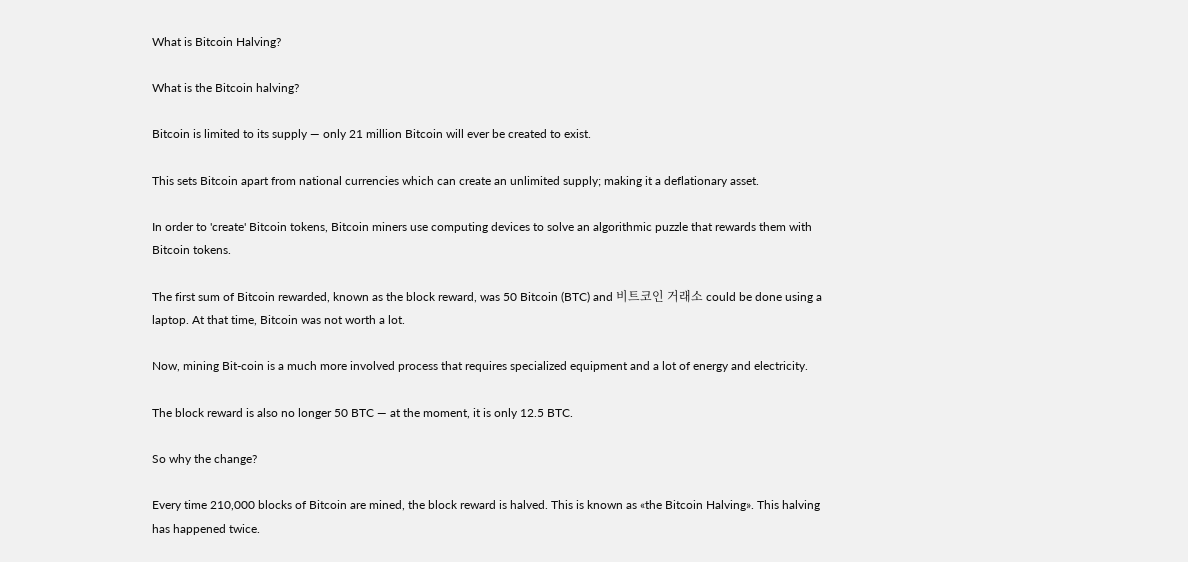What is Bitcoin Halving?

What is the Bitcoin halving?

Bitcoin is limited to its supply — only 21 million Bitcoin will ever be created to exist.

This sets Bitcoin apart from national currencies which can create an unlimited supply; making it a deflationary asset.

In order to 'create' Bitcoin tokens, Bitcoin miners use computing devices to solve an algorithmic puzzle that rewards them with Bitcoin tokens.

The first sum of Bitcoin rewarded, known as the block reward, was 50 Bitcoin (BTC) and 비트코인 거래소 could be done using a laptop. At that time, Bitcoin was not worth a lot.

Now, mining Bit-coin is a much more involved process that requires specialized equipment and a lot of energy and electricity.

The block reward is also no longer 50 BTC — at the moment, it is only 12.5 BTC.

So why the change?

Every time 210,000 blocks of Bitcoin are mined, the block reward is halved. This is known as «the Bitcoin Halving». This halving has happened twice.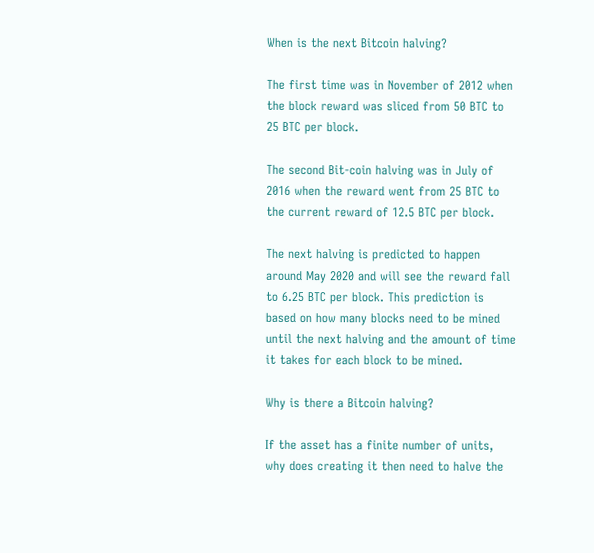When is the next Bitcoin halving?

The first time was in November of 2012 when the block reward was sliced from 50 BTC to 25 BTC per block.

The second Bit-coin halving was in July of 2016 when the reward went from 25 BTC to the current reward of 12.5 BTC per block.

The next halving is predicted to happen around May 2020 and will see the reward fall to 6.25 BTC per block. This prediction is based on how many blocks need to be mined until the next halving and the amount of time it takes for each block to be mined.

Why is there a Bitcoin halving?

If the asset has a finite number of units, why does creating it then need to halve the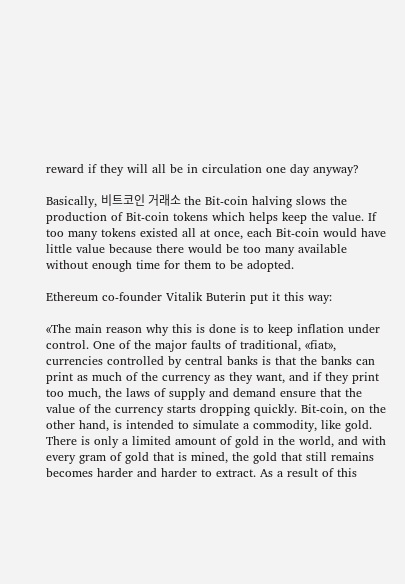reward if they will all be in circulation one day anyway?

Basically, 비트코인 거래소 the Bit-coin halving slows the production of Bit-coin tokens which helps keep the value. If too many tokens existed all at once, each Bit-coin would have little value because there would be too many available without enough time for them to be adopted.

Ethereum co-founder Vitalik Buterin put it this way:

«The main reason why this is done is to keep inflation under control. One of the major faults of traditional, «fiat», currencies controlled by central banks is that the banks can print as much of the currency as they want, and if they print too much, the laws of supply and demand ensure that the value of the currency starts dropping quickly. Bit-coin, on the other hand, is intended to simulate a commodity, like gold. There is only a limited amount of gold in the world, and with every gram of gold that is mined, the gold that still remains becomes harder and harder to extract. As a result of this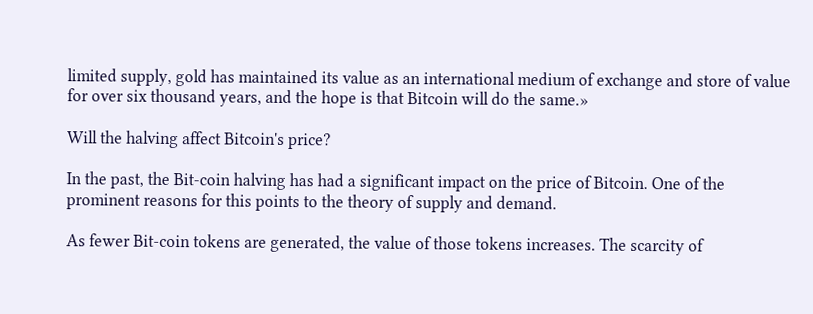limited supply, gold has maintained its value as an international medium of exchange and store of value for over six thousand years, and the hope is that Bitcoin will do the same.»

Will the halving affect Bitcoin's price?

In the past, the Bit-coin halving has had a significant impact on the price of Bitcoin. One of the prominent reasons for this points to the theory of supply and demand.

As fewer Bit-coin tokens are generated, the value of those tokens increases. The scarcity of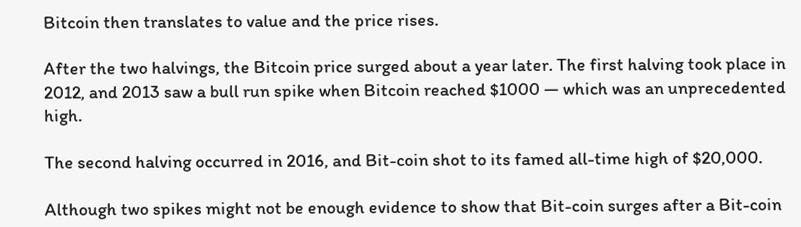Bitcoin then translates to value and the price rises.

After the two halvings, the Bitcoin price surged about a year later. The first halving took place in 2012, and 2013 saw a bull run spike when Bitcoin reached $1000 — which was an unprecedented high.

The second halving occurred in 2016, and Bit-coin shot to its famed all-time high of $20,000.

Although two spikes might not be enough evidence to show that Bit-coin surges after a Bit-coin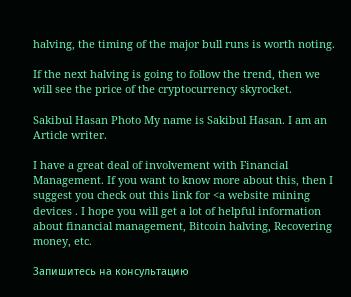halving, the timing of the major bull runs is worth noting.

If the next halving is going to follow the trend, then we will see the price of the cryptocurrency skyrocket.

Sakibul Hasan Photo My name is Sakibul Hasan. I am an Article writer.

I have a great deal of involvement with Financial Management. If you want to know more about this, then I suggest you check out this link for <a website mining devices . I hope you will get a lot of helpful information about financial management, Bitcoin halving, Recovering money, etc.

Запишитесь на консультацию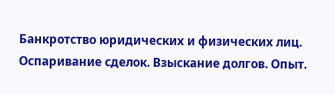Банкротство юридических и физических лиц. Оспаривание сделок. Взыскание долгов. Опыт.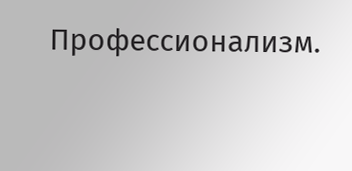Профессионализм.